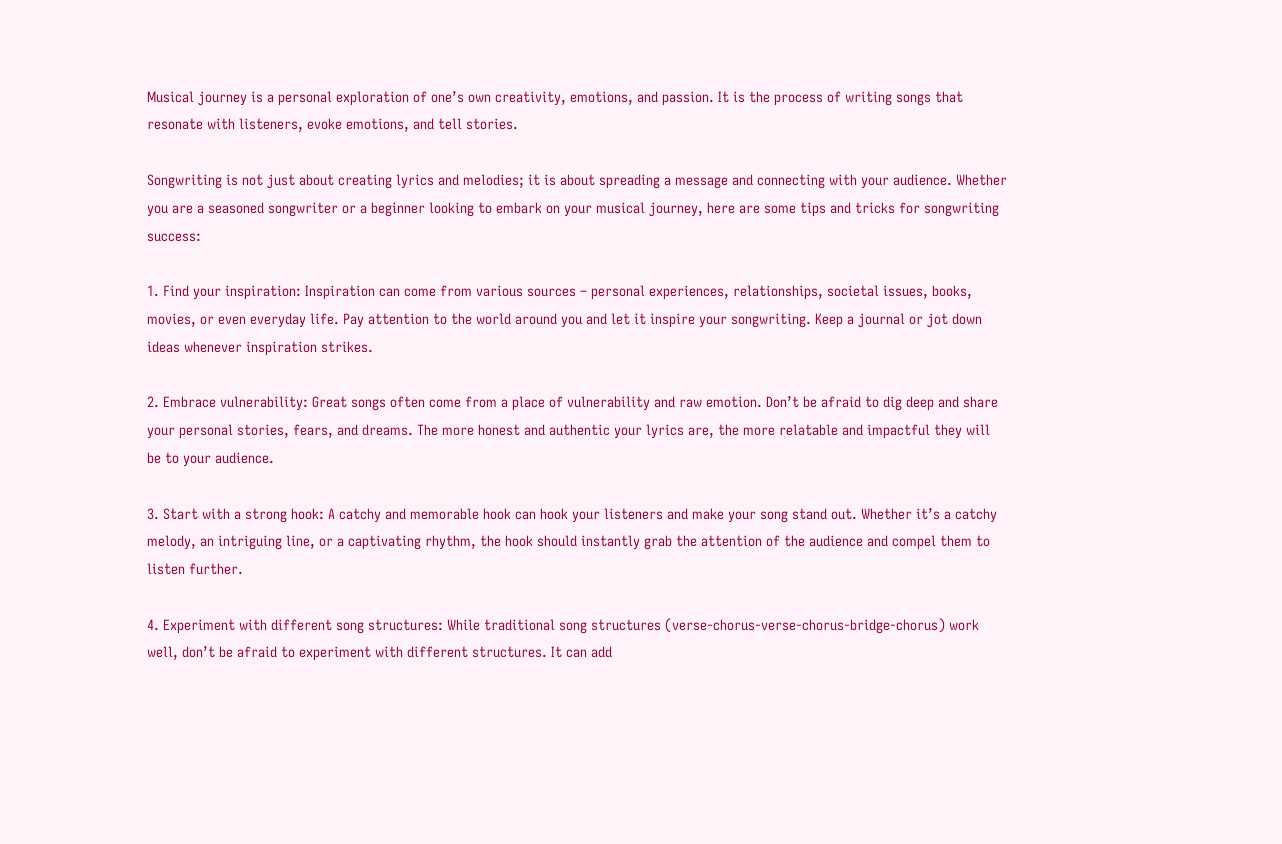Musical journey is a personal exploration of one’s own creativity, emotions, and passion. It is the process of writing songs that resonate with listeners, evoke emotions, and tell stories.

Songwriting is not just about creating lyrics and melodies; it is about spreading a message and connecting with your audience. Whether you are a seasoned songwriter or a beginner looking to embark on your musical journey, here are some tips and tricks for songwriting success:

1. Find your inspiration: Inspiration can come from various sources – personal experiences, relationships, societal issues, books, movies, or even everyday life. Pay attention to the world around you and let it inspire your songwriting. Keep a journal or jot down ideas whenever inspiration strikes.

2. Embrace vulnerability: Great songs often come from a place of vulnerability and raw emotion. Don’t be afraid to dig deep and share your personal stories, fears, and dreams. The more honest and authentic your lyrics are, the more relatable and impactful they will be to your audience.

3. Start with a strong hook: A catchy and memorable hook can hook your listeners and make your song stand out. Whether it’s a catchy melody, an intriguing line, or a captivating rhythm, the hook should instantly grab the attention of the audience and compel them to listen further.

4. Experiment with different song structures: While traditional song structures (verse-chorus-verse-chorus-bridge-chorus) work well, don’t be afraid to experiment with different structures. It can add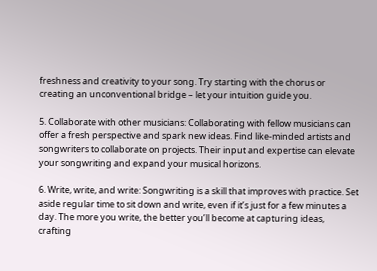freshness and creativity to your song. Try starting with the chorus or creating an unconventional bridge – let your intuition guide you.

5. Collaborate with other musicians: Collaborating with fellow musicians can offer a fresh perspective and spark new ideas. Find like-minded artists and songwriters to collaborate on projects. Their input and expertise can elevate your songwriting and expand your musical horizons.

6. Write, write, and write: Songwriting is a skill that improves with practice. Set aside regular time to sit down and write, even if it’s just for a few minutes a day. The more you write, the better you’ll become at capturing ideas, crafting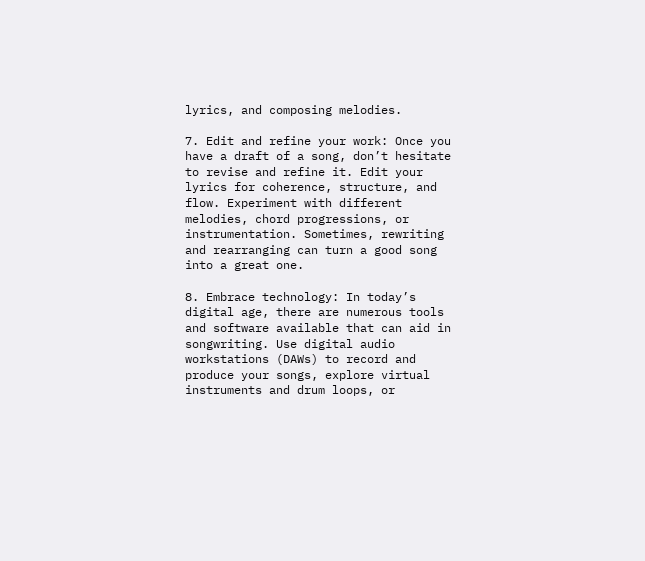lyrics, and composing melodies.

7. Edit and refine your work: Once you have a draft of a song, don’t hesitate to revise and refine it. Edit your lyrics for coherence, structure, and flow. Experiment with different melodies, chord progressions, or instrumentation. Sometimes, rewriting and rearranging can turn a good song into a great one.

8. Embrace technology: In today’s digital age, there are numerous tools and software available that can aid in songwriting. Use digital audio workstations (DAWs) to record and produce your songs, explore virtual instruments and drum loops, or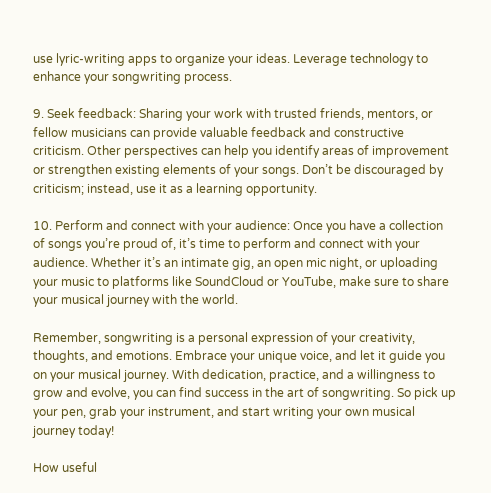use lyric-writing apps to organize your ideas. Leverage technology to enhance your songwriting process.

9. Seek feedback: Sharing your work with trusted friends, mentors, or fellow musicians can provide valuable feedback and constructive criticism. Other perspectives can help you identify areas of improvement or strengthen existing elements of your songs. Don’t be discouraged by criticism; instead, use it as a learning opportunity.

10. Perform and connect with your audience: Once you have a collection of songs you’re proud of, it’s time to perform and connect with your audience. Whether it’s an intimate gig, an open mic night, or uploading your music to platforms like SoundCloud or YouTube, make sure to share your musical journey with the world.

Remember, songwriting is a personal expression of your creativity, thoughts, and emotions. Embrace your unique voice, and let it guide you on your musical journey. With dedication, practice, and a willingness to grow and evolve, you can find success in the art of songwriting. So pick up your pen, grab your instrument, and start writing your own musical journey today!

How useful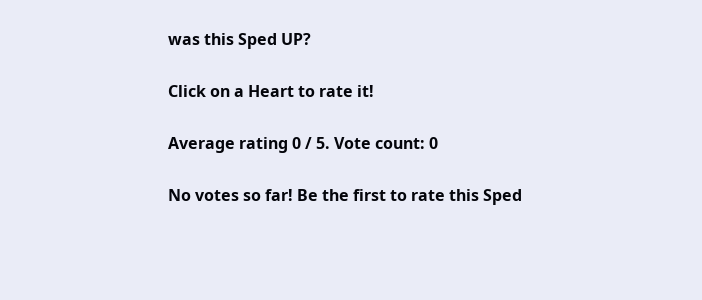was this Sped UP?

Click on a Heart to rate it!

Average rating 0 / 5. Vote count: 0

No votes so far! Be the first to rate this Sped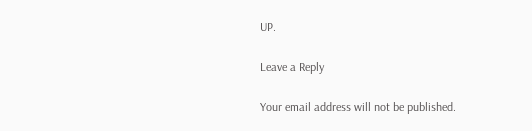UP.

Leave a Reply

Your email address will not be published.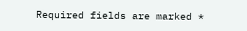Required fields are marked *